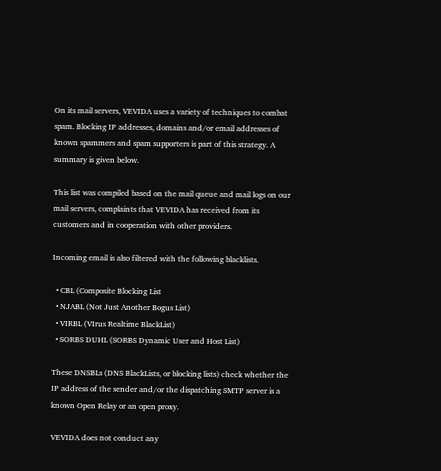On its mail servers, VEVIDA uses a variety of techniques to combat spam. Blocking IP addresses, domains and/or email addresses of known spammers and spam supporters is part of this strategy. A summary is given below.

This list was compiled based on the mail queue and mail logs on our mail servers, complaints that VEVIDA has received from its customers and in cooperation with other providers.

Incoming email is also filtered with the following blacklists.

  • CBL (Composite Blocking List
  • NJABL (Not Just Another Bogus List)
  • VIRBL (VIrus Realtime BlackList)
  • SORBS DUHL (SORBS Dynamic User and Host List)

These DNSBLs (DNS BlackLists, or blocking lists) check whether the IP address of the sender and/or the dispatching SMTP server is a known Open Relay or an open proxy.

VEVIDA does not conduct any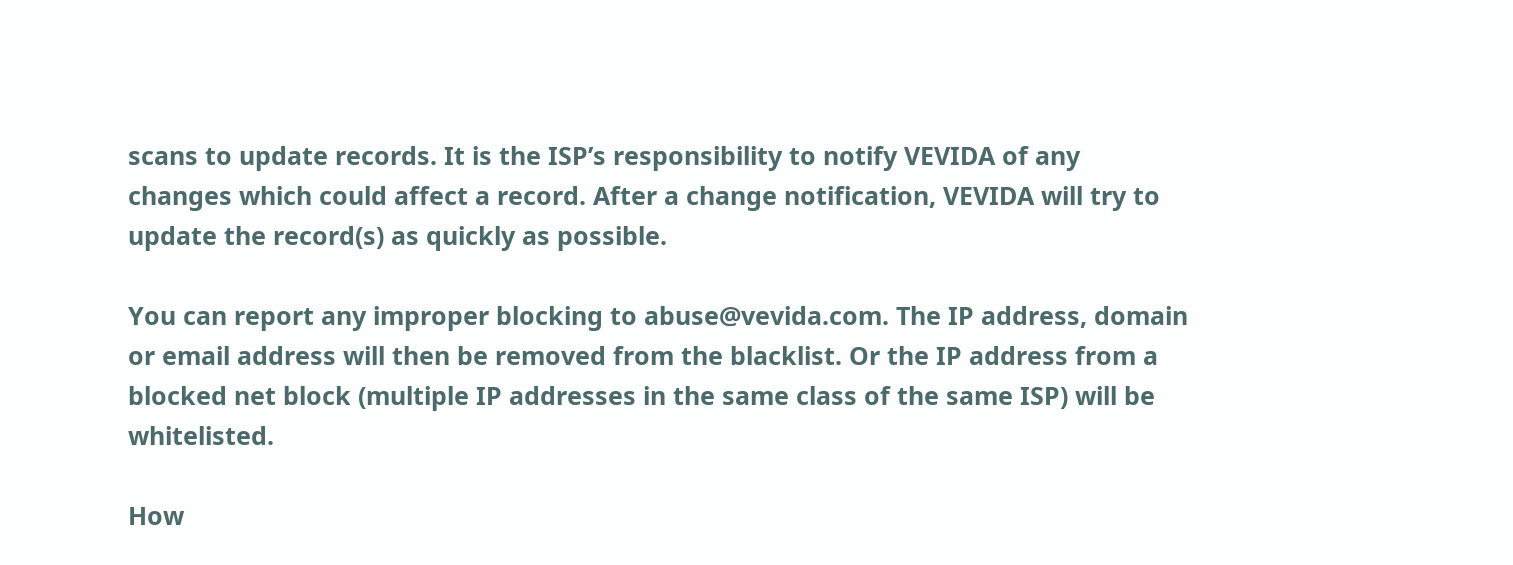scans to update records. It is the ISP’s responsibility to notify VEVIDA of any changes which could affect a record. After a change notification, VEVIDA will try to update the record(s) as quickly as possible.

You can report any improper blocking to abuse@vevida.com. The IP address, domain or email address will then be removed from the blacklist. Or the IP address from a blocked net block (multiple IP addresses in the same class of the same ISP) will be whitelisted.

How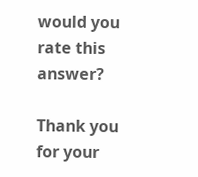would you rate this answer?

Thank you for your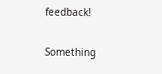feedback!

Something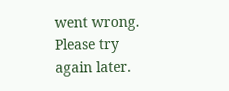went wrong. Please try again later.